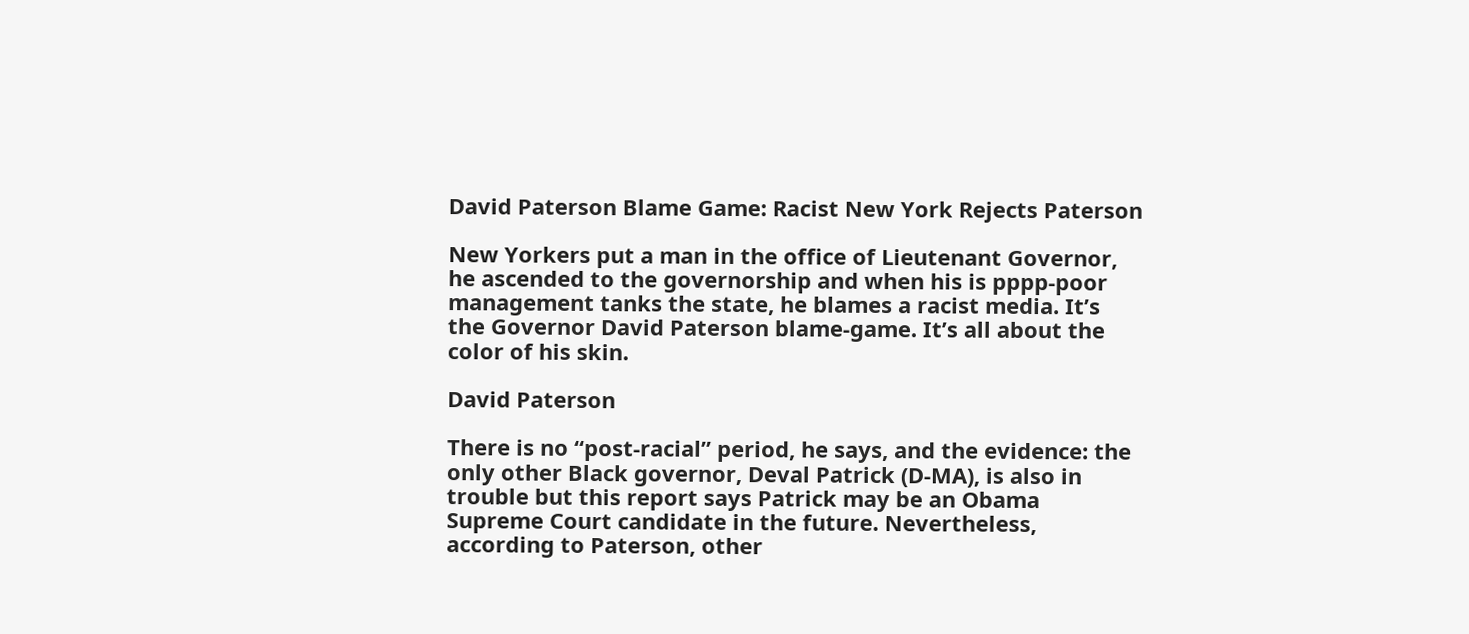David Paterson Blame Game: Racist New York Rejects Paterson

New Yorkers put a man in the office of Lieutenant Governor, he ascended to the governorship and when his is pppp-poor management tanks the state, he blames a racist media. It’s the Governor David Paterson blame-game. It’s all about the color of his skin.

David Paterson

There is no “post-racial” period, he says, and the evidence: the only other Black governor, Deval Patrick (D-MA), is also in trouble but this report says Patrick may be an Obama Supreme Court candidate in the future. Nevertheless, according to Paterson, other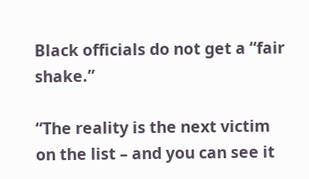Black officials do not get a “fair shake.”

“The reality is the next victim on the list – and you can see it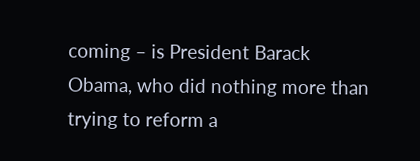coming – is President Barack Obama, who did nothing more than trying to reform a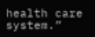health care system.”